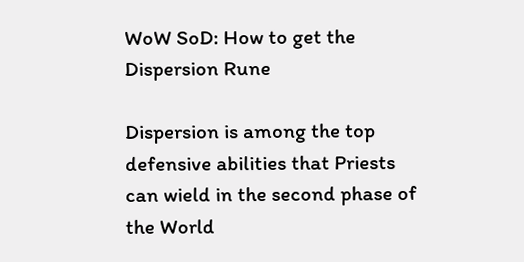WoW SoD: How to get the Dispersion Rune

Dispersion is among the top defensive abilities that Priests can wield in the second phase of the World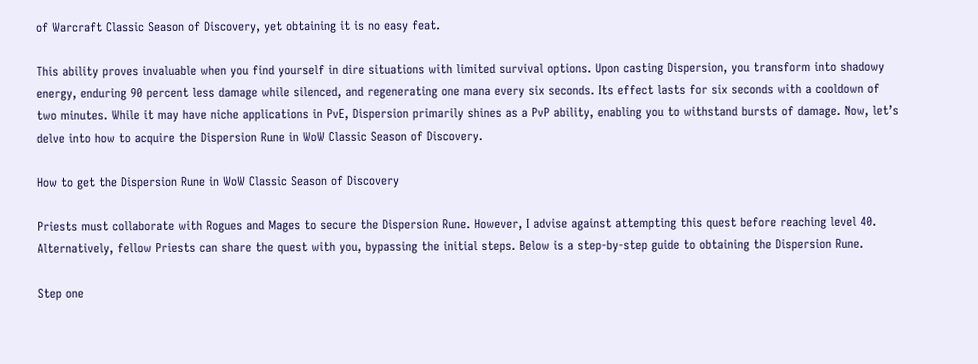of Warcraft Classic Season of Discovery, yet obtaining it is no easy feat.

This ability proves invaluable when you find yourself in dire situations with limited survival options. Upon casting Dispersion, you transform into shadowy energy, enduring 90 percent less damage while silenced, and regenerating one mana every six seconds. Its effect lasts for six seconds with a cooldown of two minutes. While it may have niche applications in PvE, Dispersion primarily shines as a PvP ability, enabling you to withstand bursts of damage. Now, let’s delve into how to acquire the Dispersion Rune in WoW Classic Season of Discovery.

How to get the Dispersion Rune in WoW Classic Season of Discovery

Priests must collaborate with Rogues and Mages to secure the Dispersion Rune. However, I advise against attempting this quest before reaching level 40. Alternatively, fellow Priests can share the quest with you, bypassing the initial steps. Below is a step-by-step guide to obtaining the Dispersion Rune.

Step one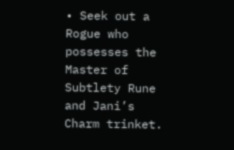• Seek out a Rogue who possesses the Master of Subtlety Rune and Jani’s Charm trinket.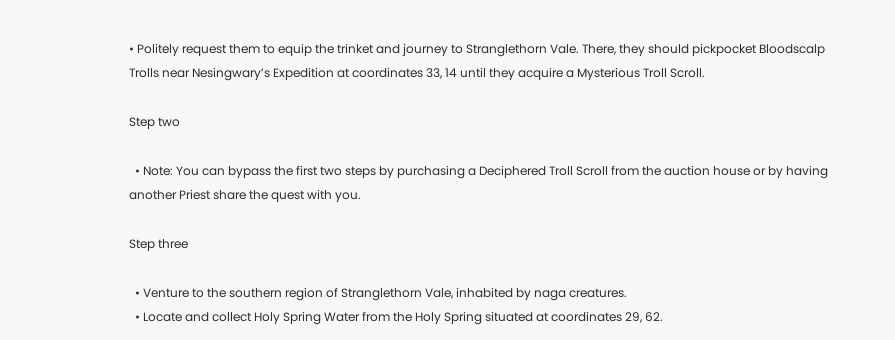• Politely request them to equip the trinket and journey to Stranglethorn Vale. There, they should pickpocket Bloodscalp Trolls near Nesingwary’s Expedition at coordinates 33, 14 until they acquire a Mysterious Troll Scroll.

Step two

  • Note: You can bypass the first two steps by purchasing a Deciphered Troll Scroll from the auction house or by having another Priest share the quest with you.

Step three

  • Venture to the southern region of Stranglethorn Vale, inhabited by naga creatures.
  • Locate and collect Holy Spring Water from the Holy Spring situated at coordinates 29, 62.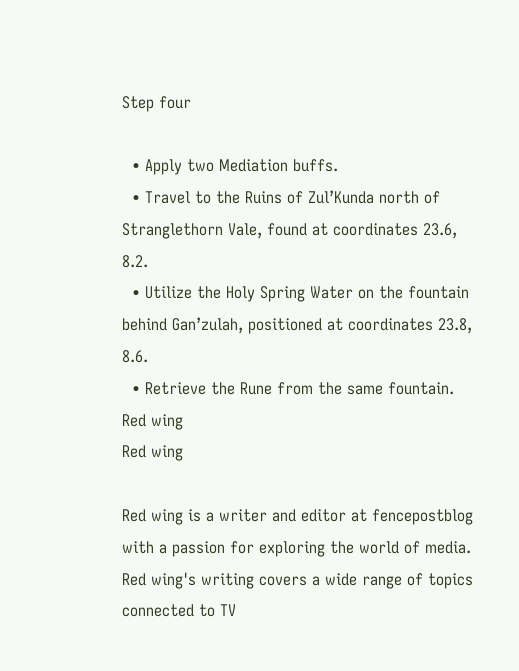Step four

  • Apply two Mediation buffs.
  • Travel to the Ruins of Zul’Kunda north of Stranglethorn Vale, found at coordinates 23.6, 8.2.
  • Utilize the Holy Spring Water on the fountain behind Gan’zulah, positioned at coordinates 23.8, 8.6.
  • Retrieve the Rune from the same fountain.
Red wing
Red wing

Red wing is a writer and editor at fencepostblog with a passion for exploring the world of media. Red wing's writing covers a wide range of topics connected to TV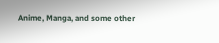Anime, Manga, and some other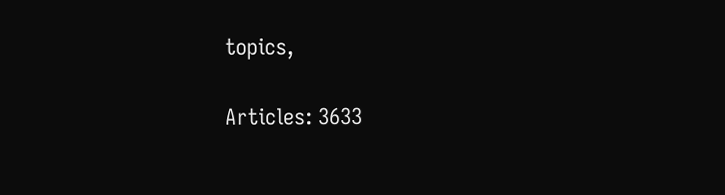topics,

Articles: 3633